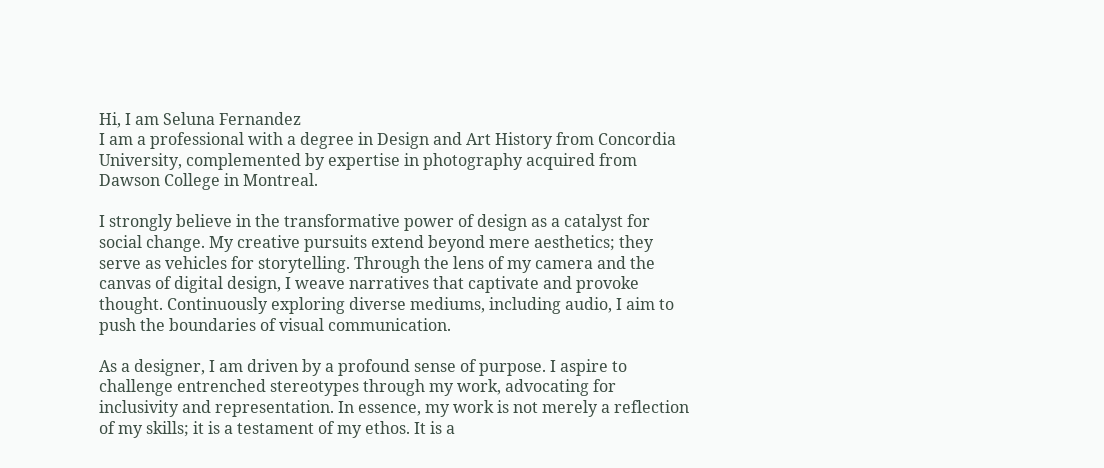Hi, I am Seluna Fernandez
I am a professional with a degree in Design and Art History from Concordia University, complemented by expertise in photography acquired from Dawson College in Montreal.

I strongly believe in the transformative power of design as a catalyst for social change. My creative pursuits extend beyond mere aesthetics; they serve as vehicles for storytelling. Through the lens of my camera and the canvas of digital design, I weave narratives that captivate and provoke thought. Continuously exploring diverse mediums, including audio, I aim to push the boundaries of visual communication.

As a designer, I am driven by a profound sense of purpose. I aspire to challenge entrenched stereotypes through my work, advocating for inclusivity and representation. In essence, my work is not merely a reflection of my skills; it is a testament of my ethos. It is a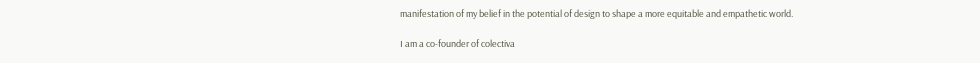manifestation of my belief in the potential of design to shape a more equitable and empathetic world.

I am a co-founder of colectiva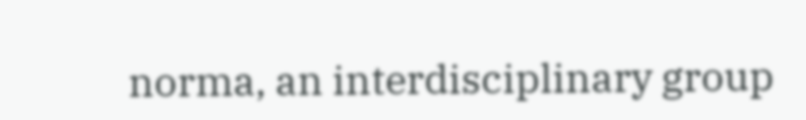norma, an interdisciplinary group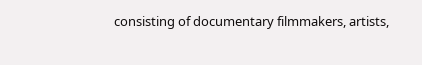consisting of documentary filmmakers, artists,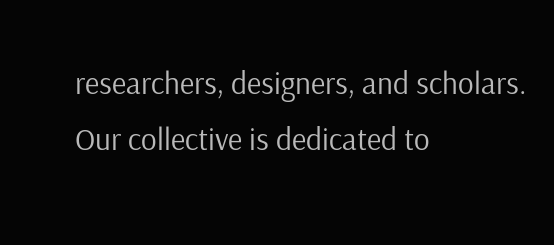researchers, designers, and scholars. Our collective is dedicated to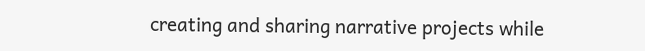creating and sharing narrative projects while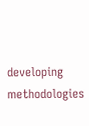developing methodologies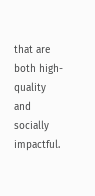that are both high-quality and socially impactful.